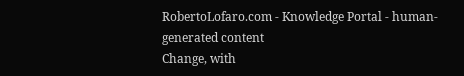RobertoLofaro.com - Knowledge Portal - human-generated content
Change, with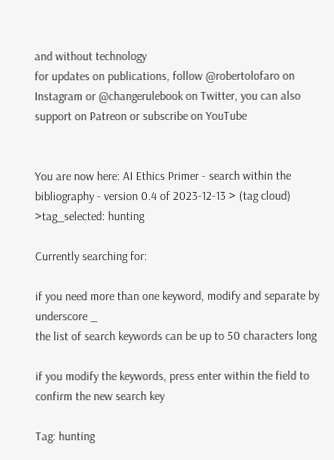and without technology
for updates on publications, follow @robertolofaro on Instagram or @changerulebook on Twitter, you can also support on Patreon or subscribe on YouTube


You are now here: AI Ethics Primer - search within the bibliography - version 0.4 of 2023-12-13 > (tag cloud) >tag_selected: hunting

Currently searching for:

if you need more than one keyword, modify and separate by underscore _
the list of search keywords can be up to 50 characters long

if you modify the keywords, press enter within the field to confirm the new search key

Tag: hunting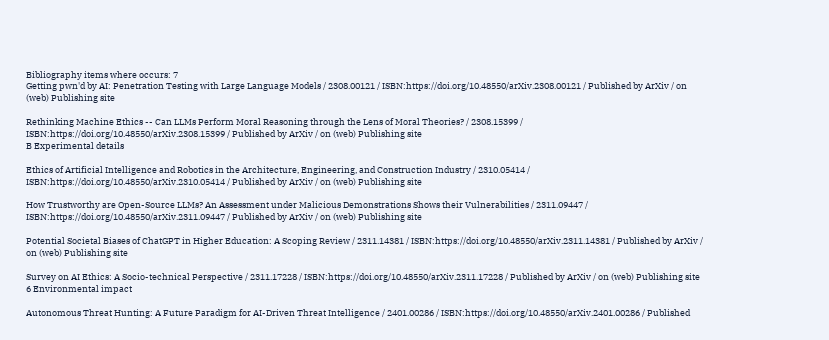Bibliography items where occurs: 7
Getting pwn'd by AI: Penetration Testing with Large Language Models / 2308.00121 / ISBN:https://doi.org/10.48550/arXiv.2308.00121 / Published by ArXiv / on (web) Publishing site

Rethinking Machine Ethics -- Can LLMs Perform Moral Reasoning through the Lens of Moral Theories? / 2308.15399 / ISBN:https://doi.org/10.48550/arXiv.2308.15399 / Published by ArXiv / on (web) Publishing site
B Experimental details

Ethics of Artificial Intelligence and Robotics in the Architecture, Engineering, and Construction Industry / 2310.05414 / ISBN:https://doi.org/10.48550/arXiv.2310.05414 / Published by ArXiv / on (web) Publishing site

How Trustworthy are Open-Source LLMs? An Assessment under Malicious Demonstrations Shows their Vulnerabilities / 2311.09447 / ISBN:https://doi.org/10.48550/arXiv.2311.09447 / Published by ArXiv / on (web) Publishing site

Potential Societal Biases of ChatGPT in Higher Education: A Scoping Review / 2311.14381 / ISBN:https://doi.org/10.48550/arXiv.2311.14381 / Published by ArXiv / on (web) Publishing site

Survey on AI Ethics: A Socio-technical Perspective / 2311.17228 / ISBN:https://doi.org/10.48550/arXiv.2311.17228 / Published by ArXiv / on (web) Publishing site
6 Environmental impact

Autonomous Threat Hunting: A Future Paradigm for AI-Driven Threat Intelligence / 2401.00286 / ISBN:https://doi.org/10.48550/arXiv.2401.00286 / Published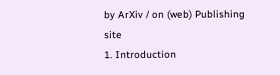by ArXiv / on (web) Publishing site
1. Introduction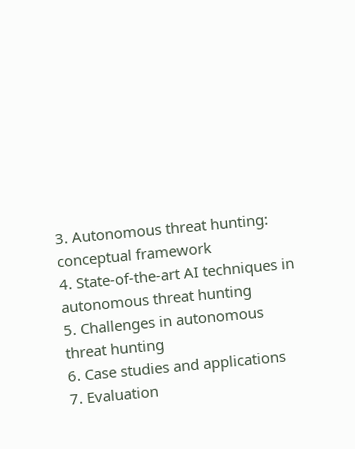3. Autonomous threat hunting: conceptual framework
4. State-of-the-art AI techniques in autonomous threat hunting
5. Challenges in autonomous threat hunting
6. Case studies and applications
7. Evaluation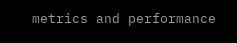metrics and performance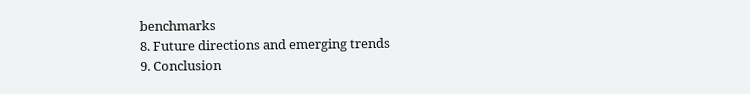benchmarks
8. Future directions and emerging trends
9. Conclusion